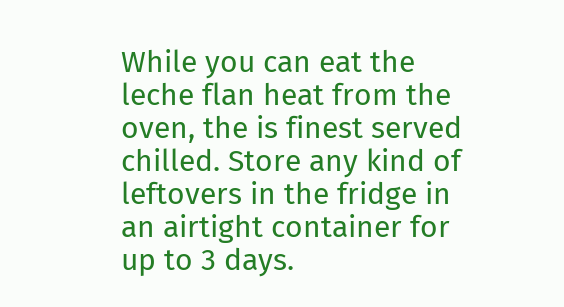While you can eat the leche flan heat from the oven, the is finest served chilled. Store any kind of leftovers in the fridge in an airtight container for up to 3 days.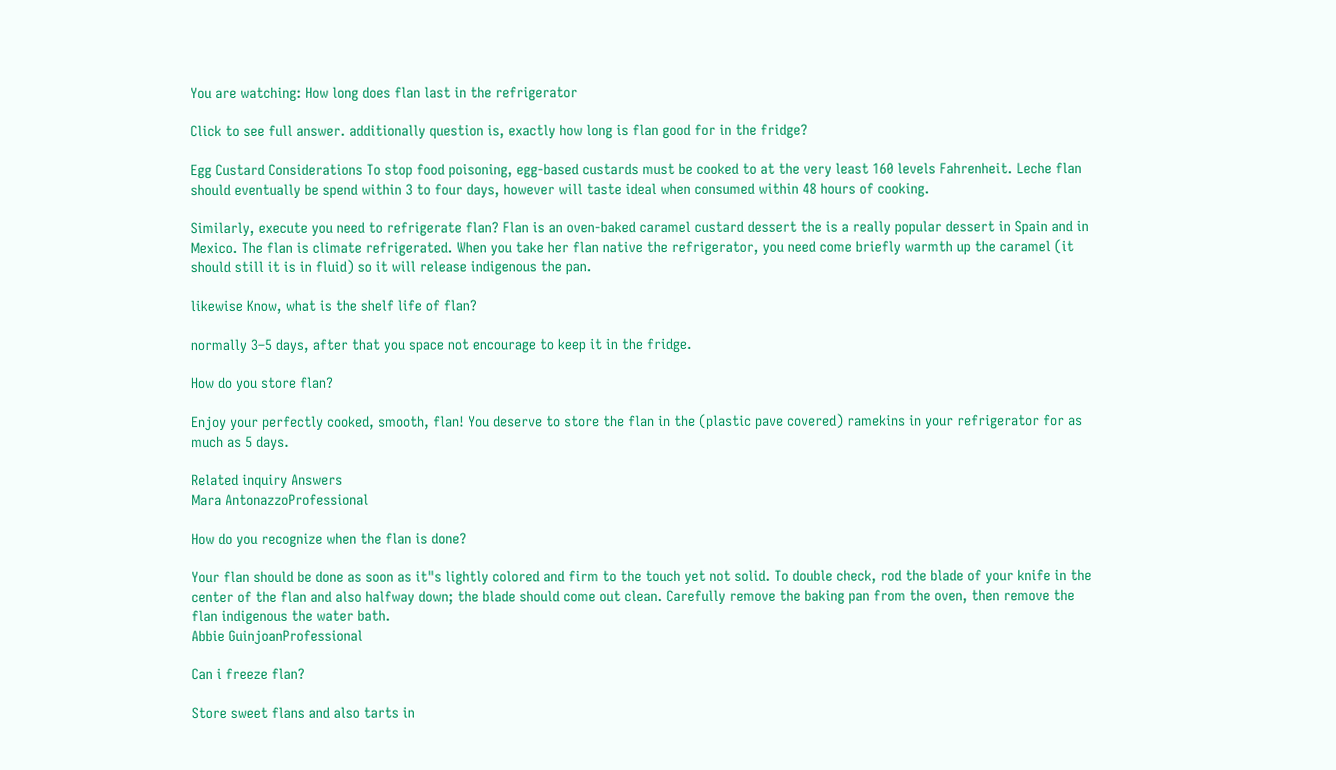You are watching: How long does flan last in the refrigerator

Click to see full answer. additionally question is, exactly how long is flan good for in the fridge?

Egg Custard Considerations To stop food poisoning, egg-based custards must be cooked to at the very least 160 levels Fahrenheit. Leche flan should eventually be spend within 3 to four days, however will taste ideal when consumed within 48 hours of cooking.

Similarly, execute you need to refrigerate flan? Flan is an oven-baked caramel custard dessert the is a really popular dessert in Spain and in Mexico. The flan is climate refrigerated. When you take her flan native the refrigerator, you need come briefly warmth up the caramel (it should still it is in fluid) so it will release indigenous the pan.

likewise Know, what is the shelf life of flan?

normally 3–5 days, after that you space not encourage to keep it in the fridge.

How do you store flan?

Enjoy your perfectly cooked, smooth, flan! You deserve to store the flan in the (plastic pave covered) ramekins in your refrigerator for as much as 5 days.

Related inquiry Answers
Mara AntonazzoProfessional

How do you recognize when the flan is done?

Your flan should be done as soon as it"s lightly colored and firm to the touch yet not solid. To double check, rod the blade of your knife in the center of the flan and also halfway down; the blade should come out clean. Carefully remove the baking pan from the oven, then remove the flan indigenous the water bath.
Abbie GuinjoanProfessional

Can i freeze flan?

Store sweet flans and also tarts in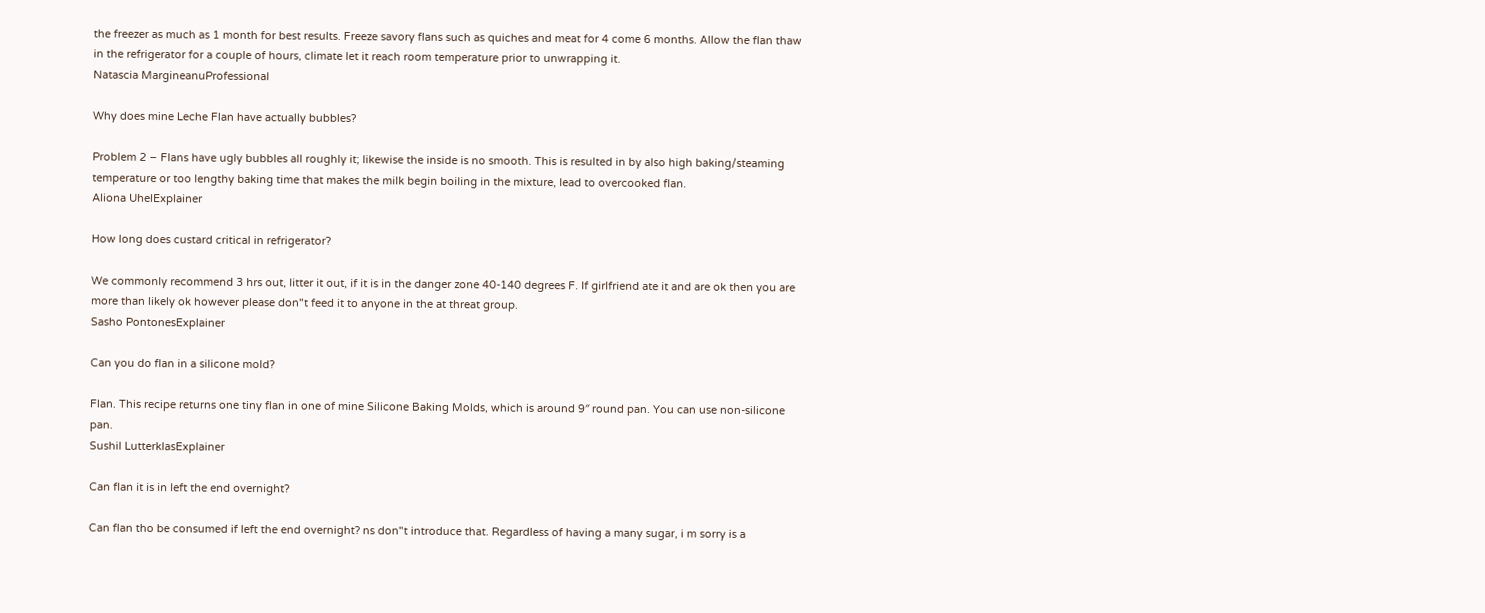the freezer as much as 1 month for best results. Freeze savory flans such as quiches and meat for 4 come 6 months. Allow the flan thaw in the refrigerator for a couple of hours, climate let it reach room temperature prior to unwrapping it.
Natascia MargineanuProfessional

Why does mine Leche Flan have actually bubbles?

Problem 2 – Flans have ugly bubbles all roughly it; likewise the inside is no smooth. This is resulted in by also high baking/steaming temperature or too lengthy baking time that makes the milk begin boiling in the mixture, lead to overcooked flan.
Aliona UhelExplainer

How long does custard critical in refrigerator?

We commonly recommend 3 hrs out, litter it out, if it is in the danger zone 40-140 degrees F. If girlfriend ate it and are ok then you are more than likely ok however please don"t feed it to anyone in the at threat group.
Sasho PontonesExplainer

Can you do flan in a silicone mold?

Flan. This recipe returns one tiny flan in one of mine Silicone Baking Molds, which is around 9″ round pan. You can use non-silicone pan.
Sushil LutterklasExplainer

Can flan it is in left the end overnight?

Can flan tho be consumed if left the end overnight? ns don"t introduce that. Regardless of having a many sugar, i m sorry is a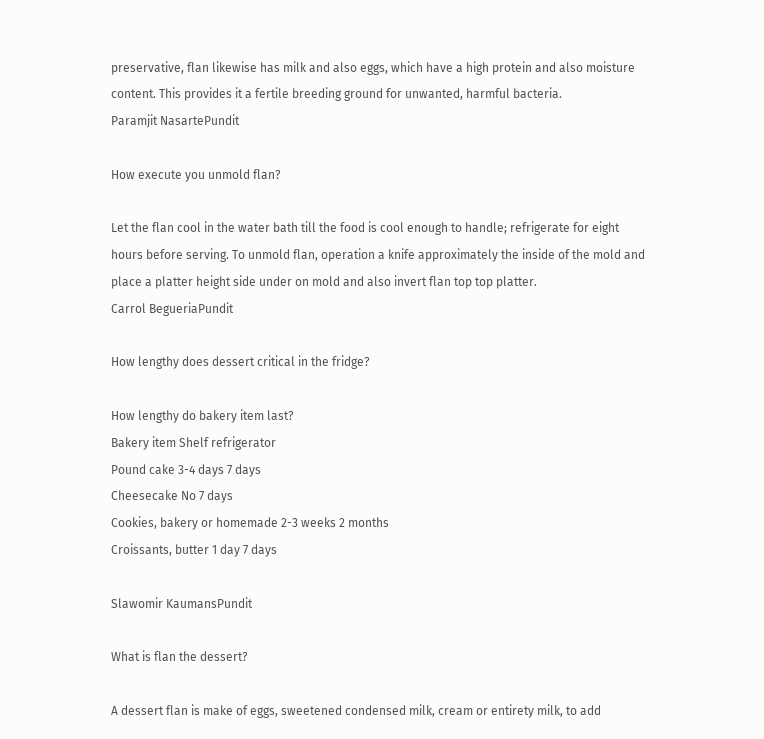preservative, flan likewise has milk and also eggs, which have a high protein and also moisture content. This provides it a fertile breeding ground for unwanted, harmful bacteria.
Paramjit NasartePundit

How execute you unmold flan?

Let the flan cool in the water bath till the food is cool enough to handle; refrigerate for eight hours before serving. To unmold flan, operation a knife approximately the inside of the mold and place a platter height side under on mold and also invert flan top top platter.
Carrol BegueriaPundit

How lengthy does dessert critical in the fridge?

How lengthy do bakery item last?
Bakery item Shelf refrigerator
Pound cake 3-4 days 7 days
Cheesecake No 7 days
Cookies, bakery or homemade 2-3 weeks 2 months
Croissants, butter 1 day 7 days

Slawomir KaumansPundit

What is flan the dessert?

A dessert flan is make of eggs, sweetened condensed milk, cream or entirety milk, to add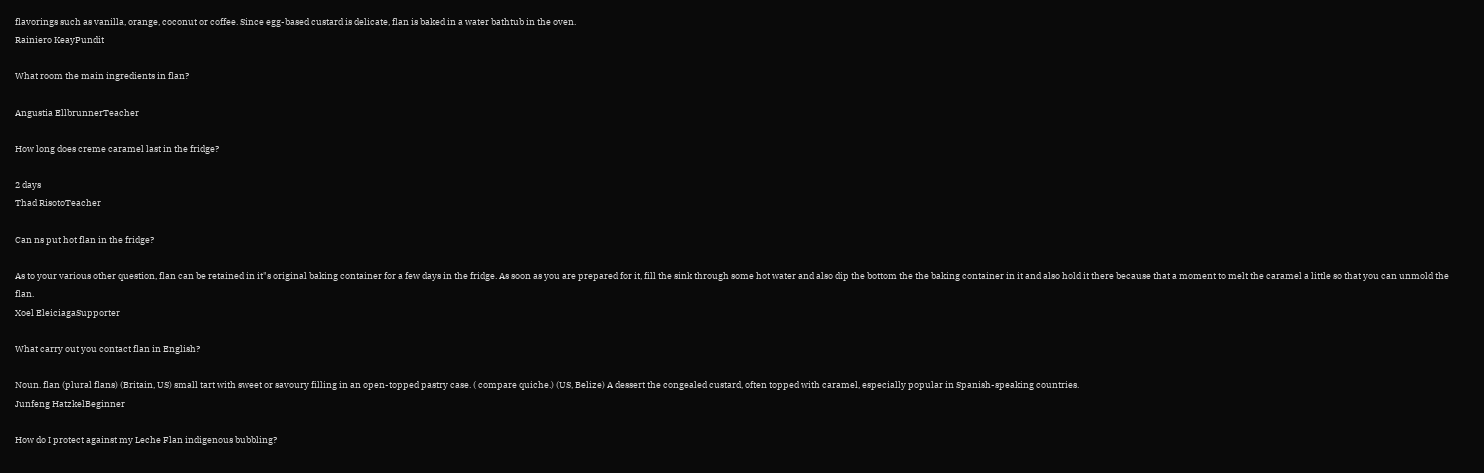flavorings such as vanilla, orange, coconut or coffee. Since egg-based custard is delicate, flan is baked in a water bathtub in the oven.
Rainiero KeayPundit

What room the main ingredients in flan?

Angustia EllbrunnerTeacher

How long does creme caramel last in the fridge?

2 days
Thad RisotoTeacher

Can ns put hot flan in the fridge?

As to your various other question, flan can be retained in it"s original baking container for a few days in the fridge. As soon as you are prepared for it, fill the sink through some hot water and also dip the bottom the the baking container in it and also hold it there because that a moment to melt the caramel a little so that you can unmold the flan.
Xoel EleiciagaSupporter

What carry out you contact flan in English?

Noun. flan (plural flans) (Britain, US) small tart with sweet or savoury filling in an open-topped pastry case. ( compare quiche.) (US, Belize) A dessert the congealed custard, often topped with caramel, especially popular in Spanish-speaking countries.
Junfeng HatzkelBeginner

How do I protect against my Leche Flan indigenous bubbling?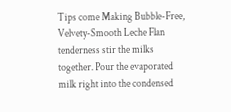Tips come Making Bubble-Free, Velvety-Smooth Leche Flan
tenderness stir the milks together. Pour the evaporated milk right into the condensed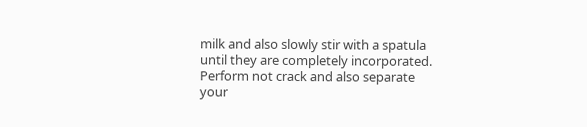milk and also slowly stir with a spatula until they are completely incorporated. Perform not crack and also separate your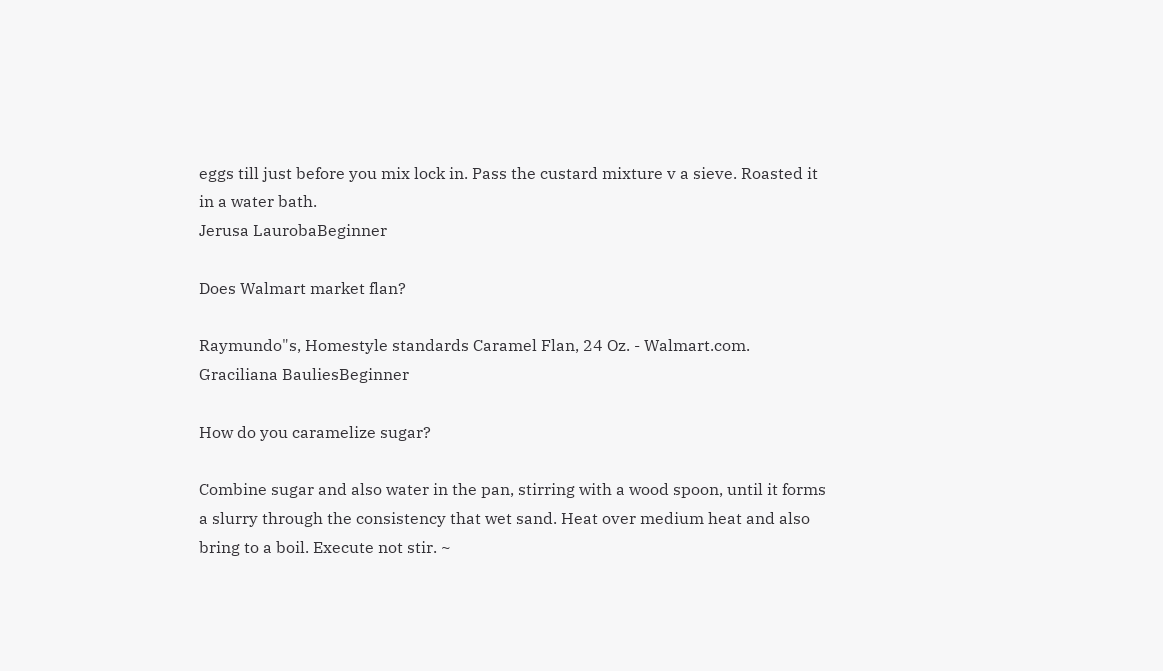eggs till just before you mix lock in. Pass the custard mixture v a sieve. Roasted it in a water bath.
Jerusa LaurobaBeginner

Does Walmart market flan?

Raymundo"s, Homestyle standards Caramel Flan, 24 Oz. - Walmart.com.
Graciliana BauliesBeginner

How do you caramelize sugar?

Combine sugar and also water in the pan, stirring with a wood spoon, until it forms a slurry through the consistency that wet sand. Heat over medium heat and also bring to a boil. Execute not stir. ~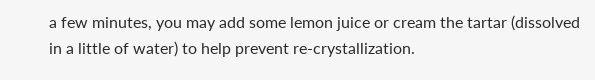a few minutes, you may add some lemon juice or cream the tartar (dissolved in a little of water) to help prevent re-crystallization.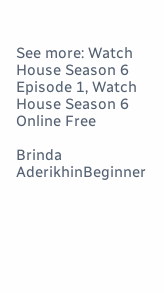See more: Watch House Season 6 Episode 1, Watch House Season 6 Online Free

Brinda AderikhinBeginner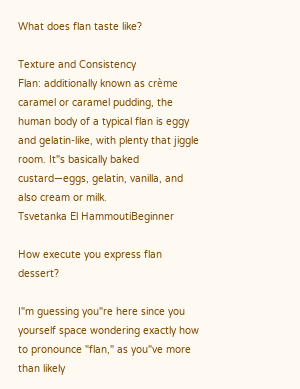What does flan taste like?

Texture and Consistency
Flan: additionally known as crème caramel or caramel pudding, the human body of a typical flan is eggy and gelatin-like, with plenty that jiggle room. It"s basically baked custard—eggs, gelatin, vanilla, and also cream or milk.
Tsvetanka El HammoutiBeginner

How execute you express flan dessert?

I"m guessing you"re here since you yourself space wondering exactly how to pronounce "flan," as you"ve more than likely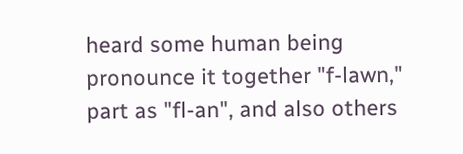heard some human being pronounce it together "f-lawn," part as "fl-an", and also others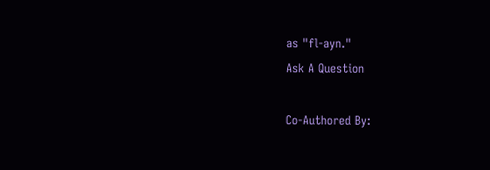as "fl-ayn."
Ask A Question

Co-Authored By: